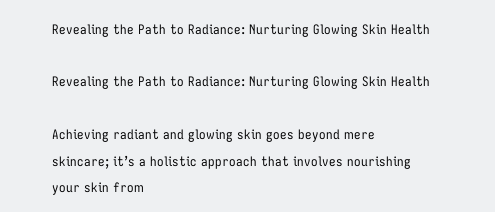Revealing the Path to Radiance: Nurturing Glowing Skin Health

Revealing the Path to Radiance: Nurturing Glowing Skin Health

Achieving radiant and glowing skin goes beyond mere skincare; it’s a holistic approach that involves nourishing your skin from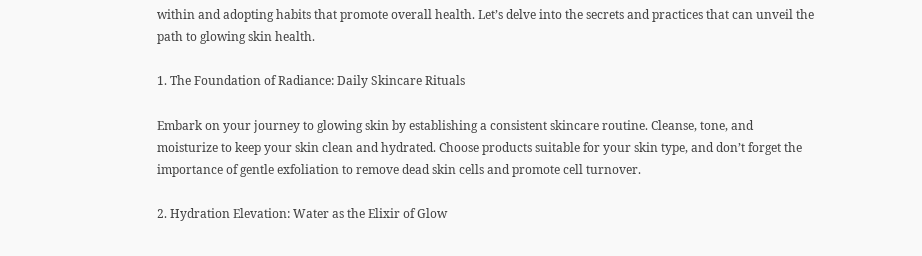within and adopting habits that promote overall health. Let’s delve into the secrets and practices that can unveil the path to glowing skin health.

1. The Foundation of Radiance: Daily Skincare Rituals

Embark on your journey to glowing skin by establishing a consistent skincare routine. Cleanse, tone, and moisturize to keep your skin clean and hydrated. Choose products suitable for your skin type, and don’t forget the importance of gentle exfoliation to remove dead skin cells and promote cell turnover.

2. Hydration Elevation: Water as the Elixir of Glow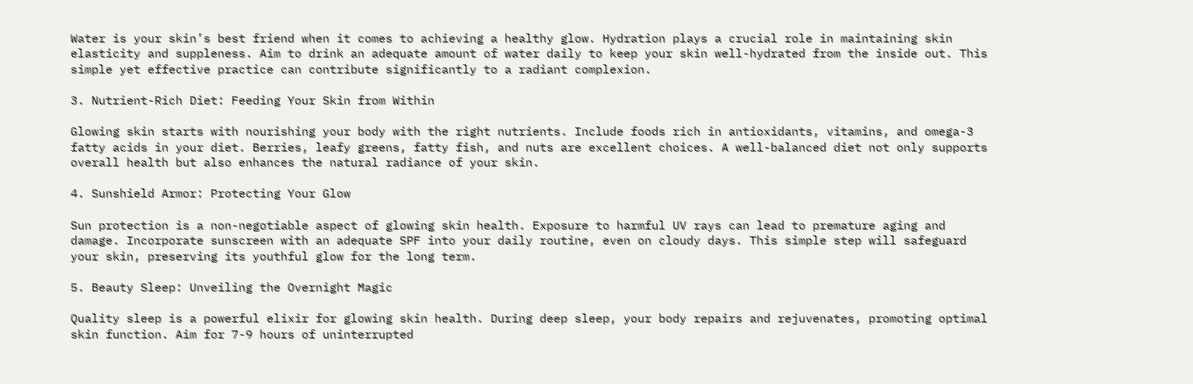Water is your skin’s best friend when it comes to achieving a healthy glow. Hydration plays a crucial role in maintaining skin elasticity and suppleness. Aim to drink an adequate amount of water daily to keep your skin well-hydrated from the inside out. This simple yet effective practice can contribute significantly to a radiant complexion.

3. Nutrient-Rich Diet: Feeding Your Skin from Within

Glowing skin starts with nourishing your body with the right nutrients. Include foods rich in antioxidants, vitamins, and omega-3 fatty acids in your diet. Berries, leafy greens, fatty fish, and nuts are excellent choices. A well-balanced diet not only supports overall health but also enhances the natural radiance of your skin.

4. Sunshield Armor: Protecting Your Glow

Sun protection is a non-negotiable aspect of glowing skin health. Exposure to harmful UV rays can lead to premature aging and damage. Incorporate sunscreen with an adequate SPF into your daily routine, even on cloudy days. This simple step will safeguard your skin, preserving its youthful glow for the long term.

5. Beauty Sleep: Unveiling the Overnight Magic

Quality sleep is a powerful elixir for glowing skin health. During deep sleep, your body repairs and rejuvenates, promoting optimal skin function. Aim for 7-9 hours of uninterrupted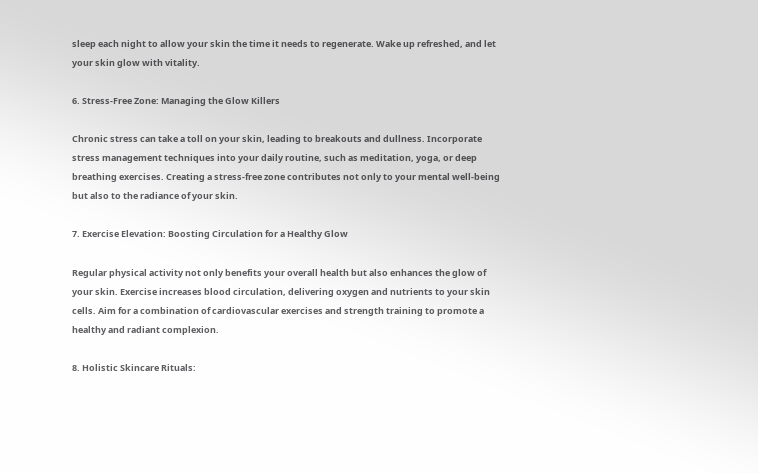sleep each night to allow your skin the time it needs to regenerate. Wake up refreshed, and let your skin glow with vitality.

6. Stress-Free Zone: Managing the Glow Killers

Chronic stress can take a toll on your skin, leading to breakouts and dullness. Incorporate stress management techniques into your daily routine, such as meditation, yoga, or deep breathing exercises. Creating a stress-free zone contributes not only to your mental well-being but also to the radiance of your skin.

7. Exercise Elevation: Boosting Circulation for a Healthy Glow

Regular physical activity not only benefits your overall health but also enhances the glow of your skin. Exercise increases blood circulation, delivering oxygen and nutrients to your skin cells. Aim for a combination of cardiovascular exercises and strength training to promote a healthy and radiant complexion.

8. Holistic Skincare Rituals: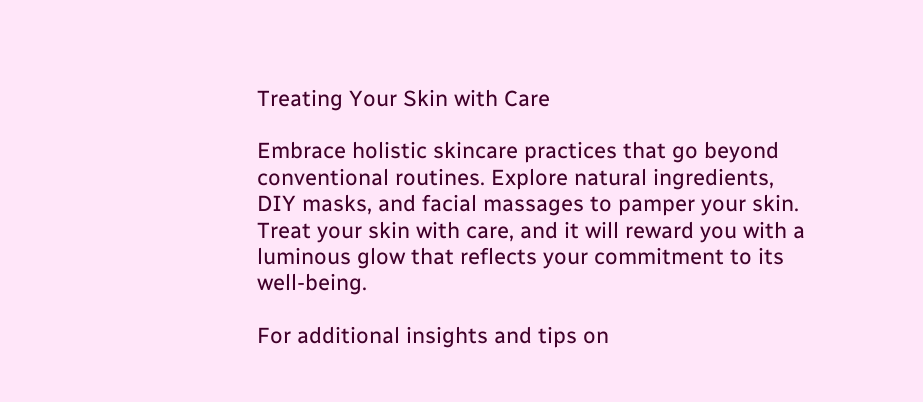Treating Your Skin with Care

Embrace holistic skincare practices that go beyond conventional routines. Explore natural ingredients, DIY masks, and facial massages to pamper your skin. Treat your skin with care, and it will reward you with a luminous glow that reflects your commitment to its well-being.

For additional insights and tips on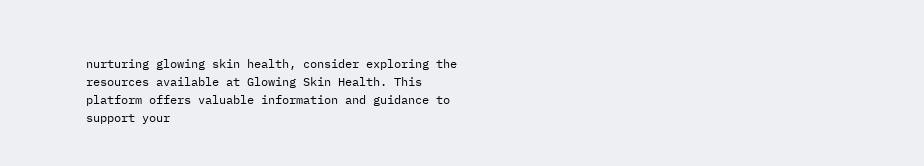nurturing glowing skin health, consider exploring the resources available at Glowing Skin Health. This platform offers valuable information and guidance to support your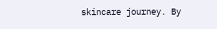skincare journey. By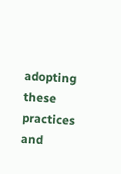adopting these practices and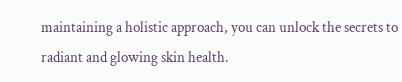maintaining a holistic approach, you can unlock the secrets to radiant and glowing skin health.